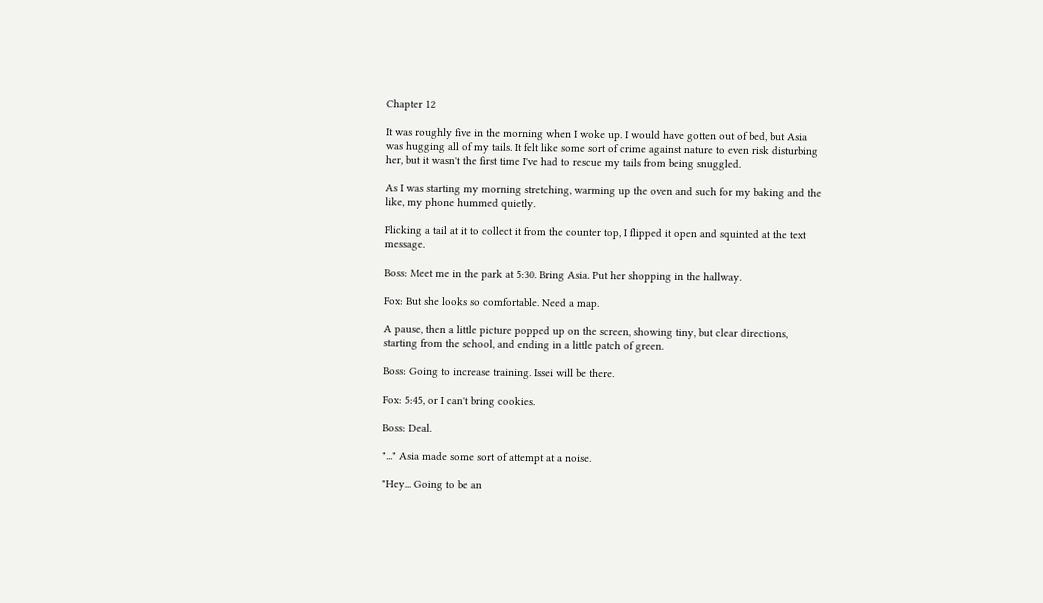Chapter 12

It was roughly five in the morning when I woke up. I would have gotten out of bed, but Asia was hugging all of my tails. It felt like some sort of crime against nature to even risk disturbing her, but it wasn't the first time I've had to rescue my tails from being snuggled.

As I was starting my morning stretching, warming up the oven and such for my baking and the like, my phone hummed quietly.

Flicking a tail at it to collect it from the counter top, I flipped it open and squinted at the text message.

Boss: Meet me in the park at 5:30. Bring Asia. Put her shopping in the hallway.

Fox: But she looks so comfortable. Need a map.

A pause, then a little picture popped up on the screen, showing tiny, but clear directions, starting from the school, and ending in a little patch of green.

Boss: Going to increase training. Issei will be there.

Fox: 5:45, or I can't bring cookies.

Boss: Deal.

"..." Asia made some sort of attempt at a noise.

"Hey... Going to be an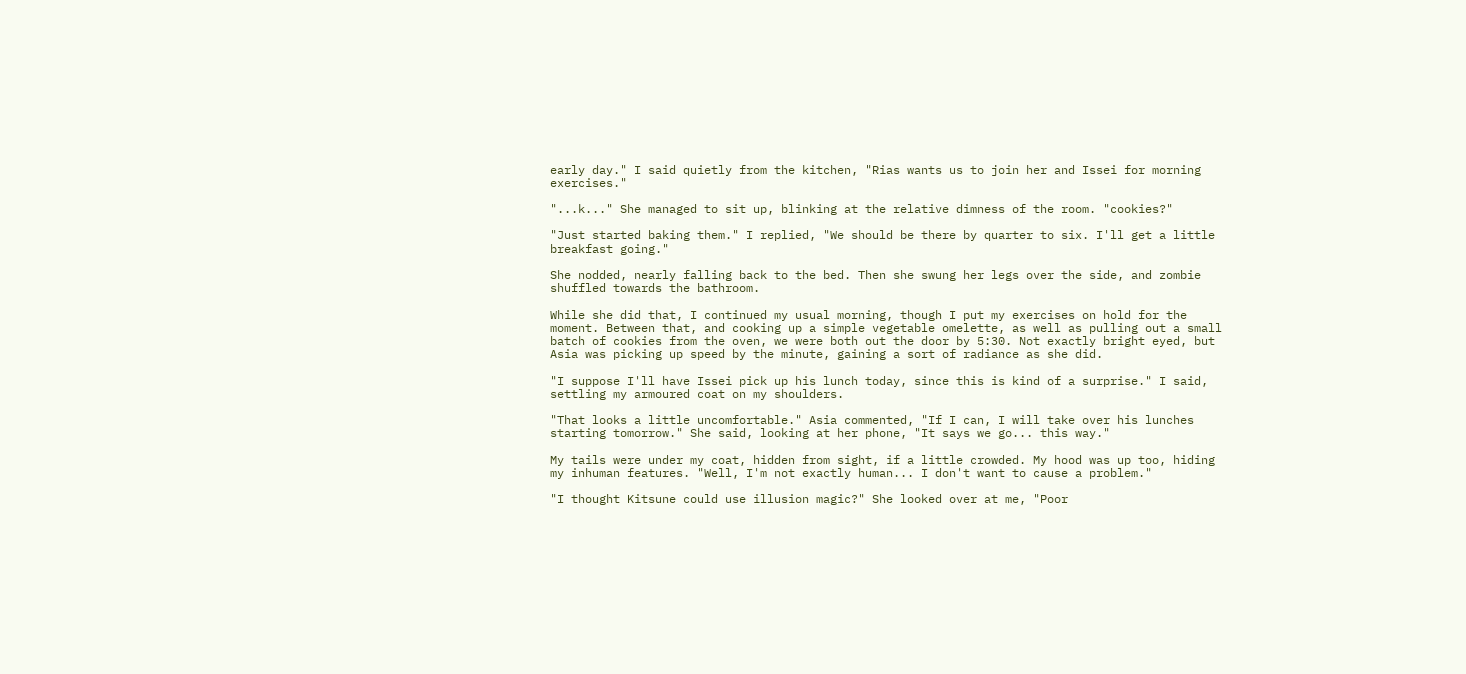early day." I said quietly from the kitchen, "Rias wants us to join her and Issei for morning exercises."

"...k..." She managed to sit up, blinking at the relative dimness of the room. "cookies?"

"Just started baking them." I replied, "We should be there by quarter to six. I'll get a little breakfast going."

She nodded, nearly falling back to the bed. Then she swung her legs over the side, and zombie shuffled towards the bathroom.

While she did that, I continued my usual morning, though I put my exercises on hold for the moment. Between that, and cooking up a simple vegetable omelette, as well as pulling out a small batch of cookies from the oven, we were both out the door by 5:30. Not exactly bright eyed, but Asia was picking up speed by the minute, gaining a sort of radiance as she did.

"I suppose I'll have Issei pick up his lunch today, since this is kind of a surprise." I said, settling my armoured coat on my shoulders.

"That looks a little uncomfortable." Asia commented, "If I can, I will take over his lunches starting tomorrow." She said, looking at her phone, "It says we go... this way."

My tails were under my coat, hidden from sight, if a little crowded. My hood was up too, hiding my inhuman features. "Well, I'm not exactly human... I don't want to cause a problem."

"I thought Kitsune could use illusion magic?" She looked over at me, "Poor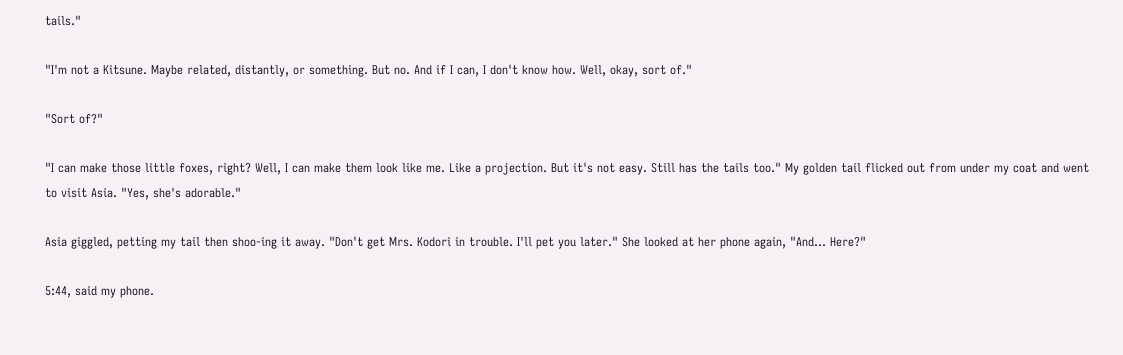tails."

"I'm not a Kitsune. Maybe related, distantly, or something. But no. And if I can, I don't know how. Well, okay, sort of."

"Sort of?"

"I can make those little foxes, right? Well, I can make them look like me. Like a projection. But it's not easy. Still has the tails too." My golden tail flicked out from under my coat and went to visit Asia. "Yes, she's adorable."

Asia giggled, petting my tail then shoo-ing it away. "Don't get Mrs. Kodori in trouble. I'll pet you later." She looked at her phone again, "And... Here?"

5:44, said my phone.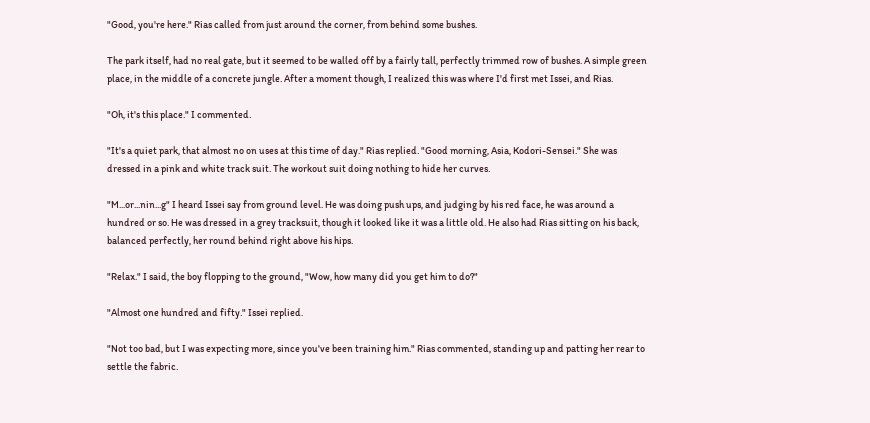"Good, you're here." Rias called from just around the corner, from behind some bushes.

The park itself, had no real gate, but it seemed to be walled off by a fairly tall, perfectly trimmed row of bushes. A simple green place, in the middle of a concrete jungle. After a moment though, I realized this was where I'd first met Issei, and Rias.

"Oh, it's this place." I commented.

"It's a quiet park, that almost no on uses at this time of day." Rias replied. "Good morning, Asia, Kodori-Sensei." She was dressed in a pink and white track suit. The workout suit doing nothing to hide her curves.

"M...or...nin...g" I heard Issei say from ground level. He was doing push ups, and judging by his red face, he was around a hundred or so. He was dressed in a grey tracksuit, though it looked like it was a little old. He also had Rias sitting on his back, balanced perfectly, her round behind right above his hips.

"Relax." I said, the boy flopping to the ground, "Wow, how many did you get him to do?"

"Almost one hundred and fifty." Issei replied.

"Not too bad, but I was expecting more, since you've been training him." Rias commented, standing up and patting her rear to settle the fabric.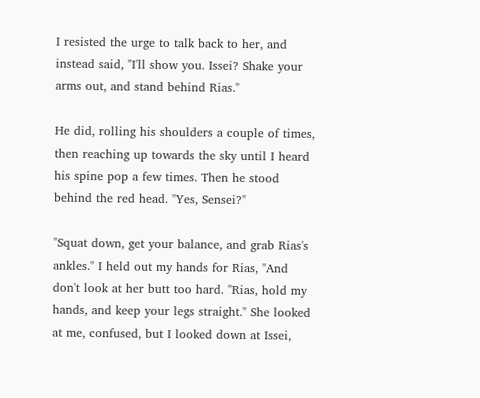I resisted the urge to talk back to her, and instead said, "I'll show you. Issei? Shake your arms out, and stand behind Rias."

He did, rolling his shoulders a couple of times, then reaching up towards the sky until I heard his spine pop a few times. Then he stood behind the red head. "Yes, Sensei?"

"Squat down, get your balance, and grab Rias's ankles." I held out my hands for Rias, "And don't look at her butt too hard. "Rias, hold my hands, and keep your legs straight." She looked at me, confused, but I looked down at Issei,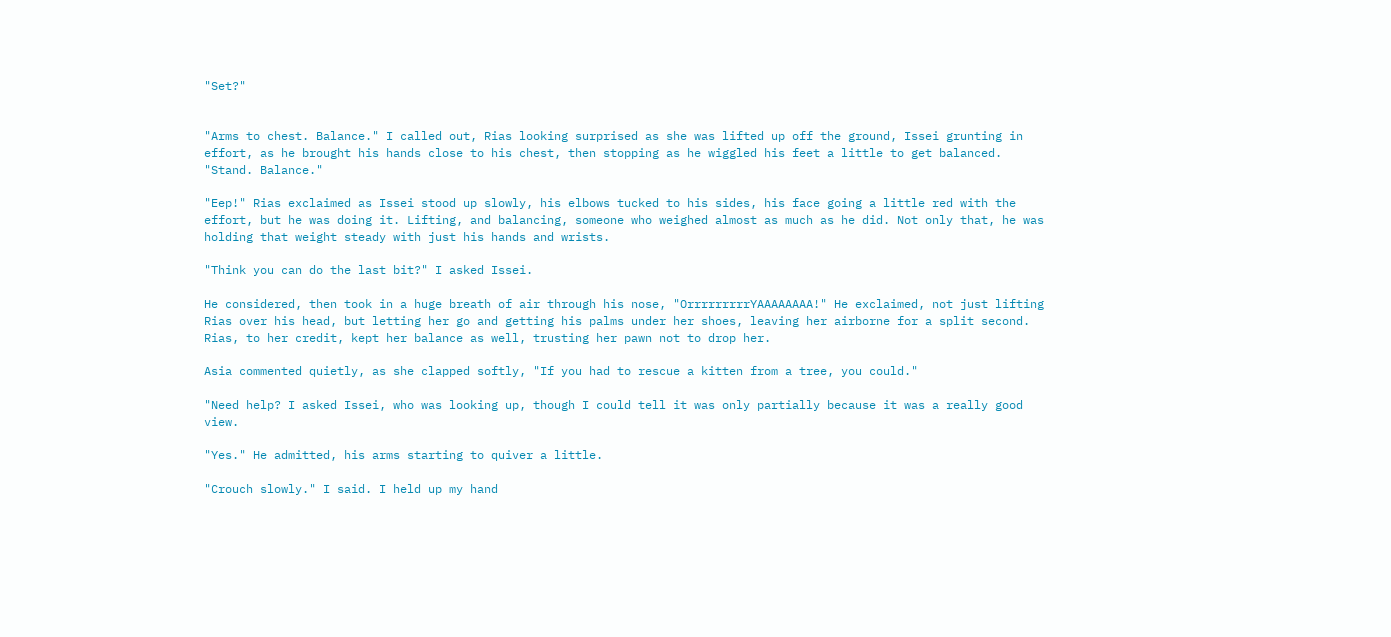"Set?"


"Arms to chest. Balance." I called out, Rias looking surprised as she was lifted up off the ground, Issei grunting in effort, as he brought his hands close to his chest, then stopping as he wiggled his feet a little to get balanced. "Stand. Balance."

"Eep!" Rias exclaimed as Issei stood up slowly, his elbows tucked to his sides, his face going a little red with the effort, but he was doing it. Lifting, and balancing, someone who weighed almost as much as he did. Not only that, he was holding that weight steady with just his hands and wrists.

"Think you can do the last bit?" I asked Issei.

He considered, then took in a huge breath of air through his nose, "OrrrrrrrrrYAAAAAAAA!" He exclaimed, not just lifting Rias over his head, but letting her go and getting his palms under her shoes, leaving her airborne for a split second. Rias, to her credit, kept her balance as well, trusting her pawn not to drop her.

Asia commented quietly, as she clapped softly, "If you had to rescue a kitten from a tree, you could."

"Need help? I asked Issei, who was looking up, though I could tell it was only partially because it was a really good view.

"Yes." He admitted, his arms starting to quiver a little.

"Crouch slowly." I said. I held up my hand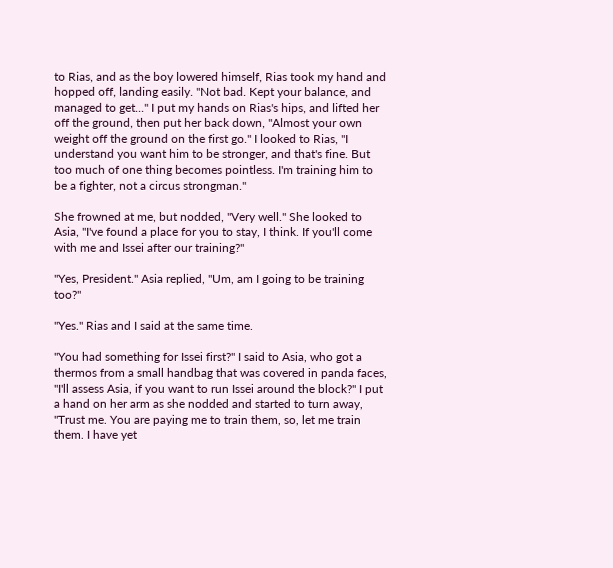to Rias, and as the boy lowered himself, Rias took my hand and hopped off, landing easily. "Not bad. Kept your balance, and managed to get..." I put my hands on Rias's hips, and lifted her off the ground, then put her back down, "Almost your own weight off the ground on the first go." I looked to Rias, "I understand you want him to be stronger, and that's fine. But too much of one thing becomes pointless. I'm training him to be a fighter, not a circus strongman."

She frowned at me, but nodded, "Very well." She looked to Asia, "I've found a place for you to stay, I think. If you'll come with me and Issei after our training?"

"Yes, President." Asia replied, "Um, am I going to be training too?"

"Yes." Rias and I said at the same time.

"You had something for Issei first?" I said to Asia, who got a thermos from a small handbag that was covered in panda faces, "I'll assess Asia, if you want to run Issei around the block?" I put a hand on her arm as she nodded and started to turn away, "Trust me. You are paying me to train them, so, let me train them. I have yet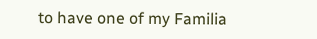to have one of my Familia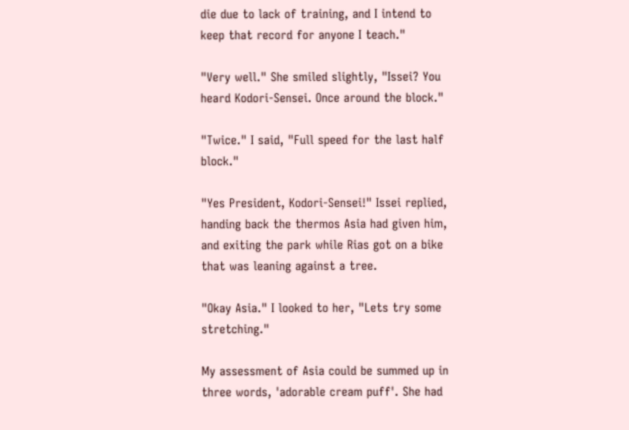die due to lack of training, and I intend to keep that record for anyone I teach."

"Very well." She smiled slightly, "Issei? You heard Kodori-Sensei. Once around the block."

"Twice." I said, "Full speed for the last half block."

"Yes President, Kodori-Sensei!" Issei replied, handing back the thermos Asia had given him, and exiting the park while Rias got on a bike that was leaning against a tree.

"Okay Asia." I looked to her, "Lets try some stretching."

My assessment of Asia could be summed up in three words, 'adorable cream puff'. She had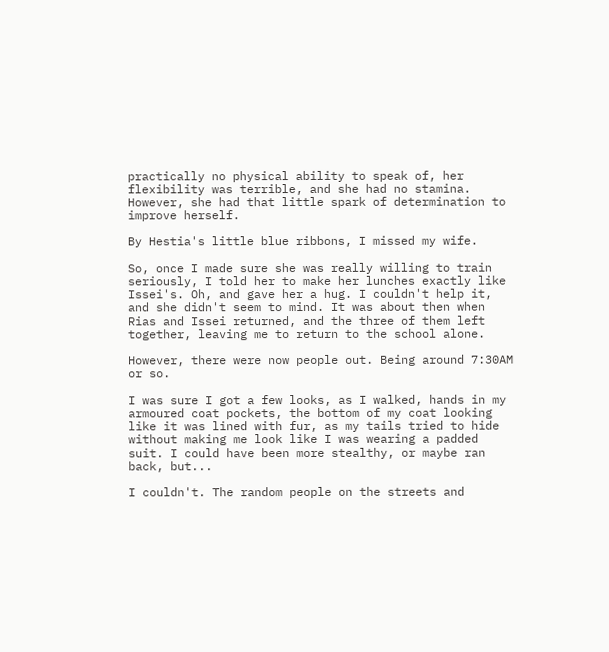practically no physical ability to speak of, her flexibility was terrible, and she had no stamina. However, she had that little spark of determination to improve herself.

By Hestia's little blue ribbons, I missed my wife.

So, once I made sure she was really willing to train seriously, I told her to make her lunches exactly like Issei's. Oh, and gave her a hug. I couldn't help it, and she didn't seem to mind. It was about then when Rias and Issei returned, and the three of them left together, leaving me to return to the school alone.

However, there were now people out. Being around 7:30AM or so.

I was sure I got a few looks, as I walked, hands in my armoured coat pockets, the bottom of my coat looking like it was lined with fur, as my tails tried to hide without making me look like I was wearing a padded suit. I could have been more stealthy, or maybe ran back, but...

I couldn't. The random people on the streets and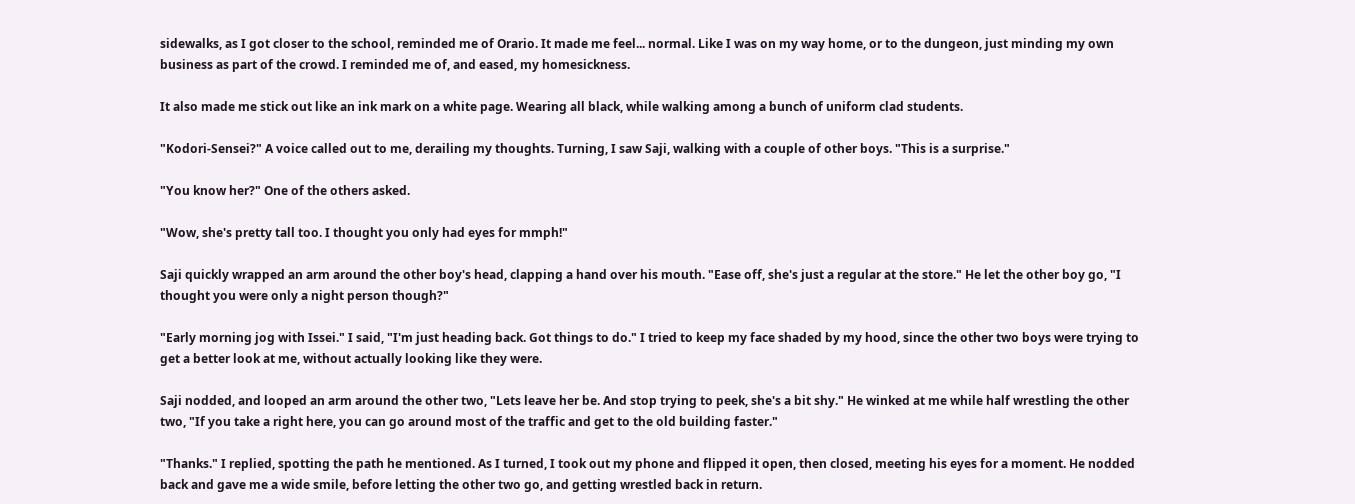sidewalks, as I got closer to the school, reminded me of Orario. It made me feel... normal. Like I was on my way home, or to the dungeon, just minding my own business as part of the crowd. I reminded me of, and eased, my homesickness.

It also made me stick out like an ink mark on a white page. Wearing all black, while walking among a bunch of uniform clad students.

"Kodori-Sensei?" A voice called out to me, derailing my thoughts. Turning, I saw Saji, walking with a couple of other boys. "This is a surprise."

"You know her?" One of the others asked.

"Wow, she's pretty tall too. I thought you only had eyes for mmph!"

Saji quickly wrapped an arm around the other boy's head, clapping a hand over his mouth. "Ease off, she's just a regular at the store." He let the other boy go, "I thought you were only a night person though?"

"Early morning jog with Issei." I said, "I'm just heading back. Got things to do." I tried to keep my face shaded by my hood, since the other two boys were trying to get a better look at me, without actually looking like they were.

Saji nodded, and looped an arm around the other two, "Lets leave her be. And stop trying to peek, she's a bit shy." He winked at me while half wrestling the other two, "If you take a right here, you can go around most of the traffic and get to the old building faster."

"Thanks." I replied, spotting the path he mentioned. As I turned, I took out my phone and flipped it open, then closed, meeting his eyes for a moment. He nodded back and gave me a wide smile, before letting the other two go, and getting wrestled back in return.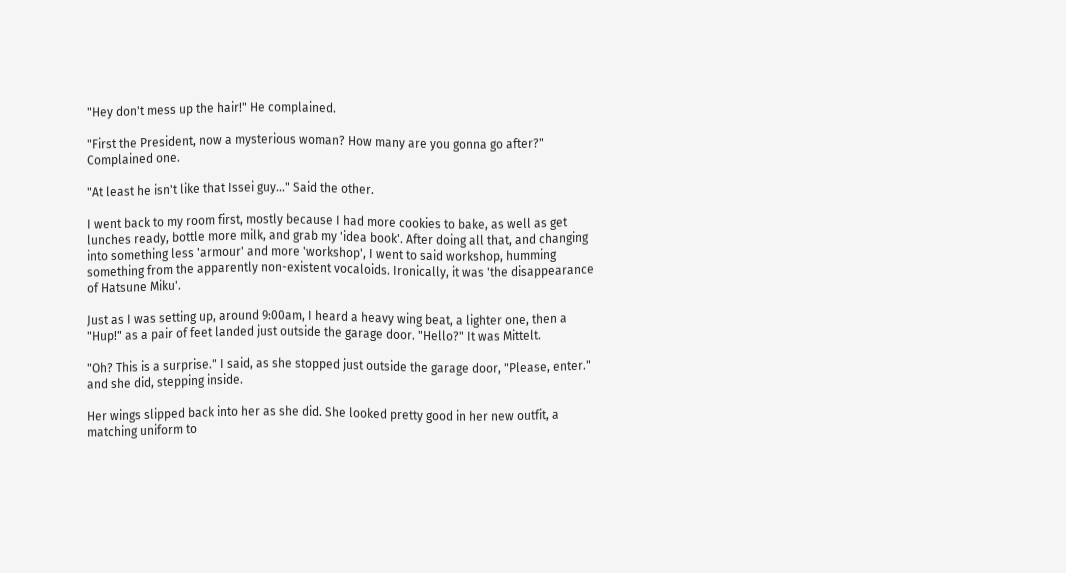"Hey don't mess up the hair!" He complained.

"First the President, now a mysterious woman? How many are you gonna go after?" Complained one.

"At least he isn't like that Issei guy..." Said the other.

I went back to my room first, mostly because I had more cookies to bake, as well as get lunches ready, bottle more milk, and grab my 'idea book'. After doing all that, and changing into something less 'armour' and more 'workshop', I went to said workshop, humming something from the apparently non-existent vocaloids. Ironically, it was 'the disappearance of Hatsune Miku'.

Just as I was setting up, around 9:00am, I heard a heavy wing beat, a lighter one, then a "Hup!" as a pair of feet landed just outside the garage door. "Hello?" It was Mittelt.

"Oh? This is a surprise." I said, as she stopped just outside the garage door, "Please, enter." and she did, stepping inside.

Her wings slipped back into her as she did. She looked pretty good in her new outfit, a matching uniform to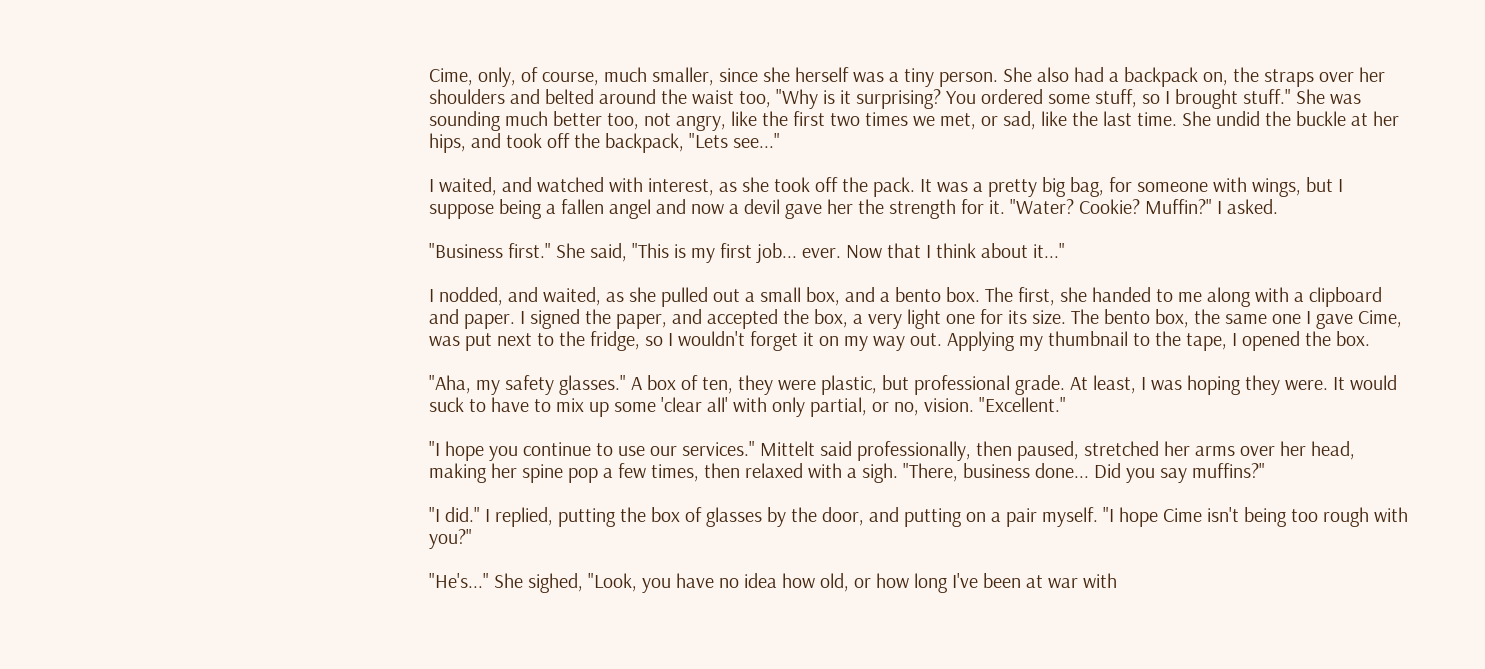Cime, only, of course, much smaller, since she herself was a tiny person. She also had a backpack on, the straps over her shoulders and belted around the waist too, "Why is it surprising? You ordered some stuff, so I brought stuff." She was sounding much better too, not angry, like the first two times we met, or sad, like the last time. She undid the buckle at her hips, and took off the backpack, "Lets see..."

I waited, and watched with interest, as she took off the pack. It was a pretty big bag, for someone with wings, but I suppose being a fallen angel and now a devil gave her the strength for it. "Water? Cookie? Muffin?" I asked.

"Business first." She said, "This is my first job... ever. Now that I think about it..."

I nodded, and waited, as she pulled out a small box, and a bento box. The first, she handed to me along with a clipboard and paper. I signed the paper, and accepted the box, a very light one for its size. The bento box, the same one I gave Cime, was put next to the fridge, so I wouldn't forget it on my way out. Applying my thumbnail to the tape, I opened the box.

"Aha, my safety glasses." A box of ten, they were plastic, but professional grade. At least, I was hoping they were. It would suck to have to mix up some 'clear all' with only partial, or no, vision. "Excellent."

"I hope you continue to use our services." Mittelt said professionally, then paused, stretched her arms over her head, making her spine pop a few times, then relaxed with a sigh. "There, business done... Did you say muffins?"

"I did." I replied, putting the box of glasses by the door, and putting on a pair myself. "I hope Cime isn't being too rough with you?"

"He's..." She sighed, "Look, you have no idea how old, or how long I've been at war with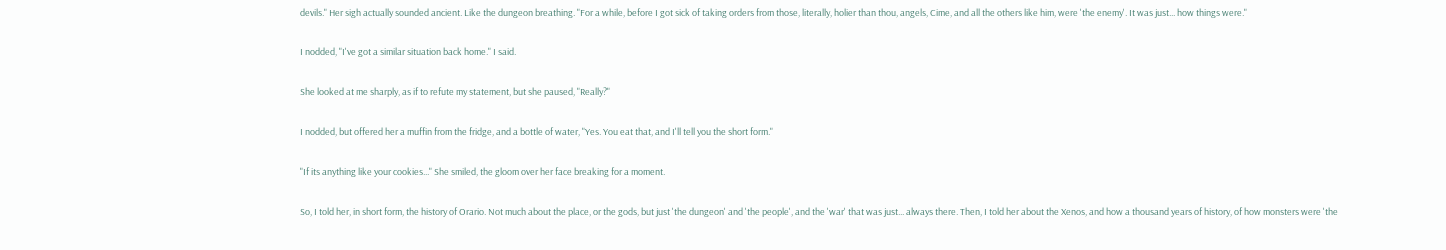devils." Her sigh actually sounded ancient. Like the dungeon breathing. "For a while, before I got sick of taking orders from those, literally, holier than thou, angels, Cime, and all the others like him, were 'the enemy'. It was just... how things were."

I nodded, "I've got a similar situation back home." I said.

She looked at me sharply, as if to refute my statement, but she paused, "Really?"

I nodded, but offered her a muffin from the fridge, and a bottle of water, "Yes. You eat that, and I'll tell you the short form."

"If its anything like your cookies..." She smiled, the gloom over her face breaking for a moment.

So, I told her, in short form, the history of Orario. Not much about the place, or the gods, but just 'the dungeon' and 'the people', and the 'war' that was just... always there. Then, I told her about the Xenos, and how a thousand years of history, of how monsters were 'the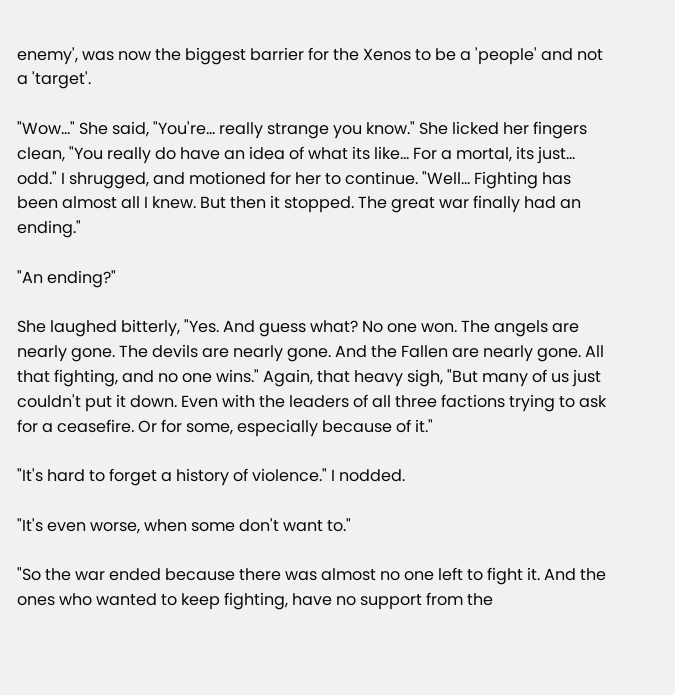enemy', was now the biggest barrier for the Xenos to be a 'people' and not a 'target'.

"Wow..." She said, "You're... really strange you know." She licked her fingers clean, "You really do have an idea of what its like... For a mortal, its just... odd." I shrugged, and motioned for her to continue. "Well... Fighting has been almost all I knew. But then it stopped. The great war finally had an ending."

"An ending?"

She laughed bitterly, "Yes. And guess what? No one won. The angels are nearly gone. The devils are nearly gone. And the Fallen are nearly gone. All that fighting, and no one wins." Again, that heavy sigh, "But many of us just couldn't put it down. Even with the leaders of all three factions trying to ask for a ceasefire. Or for some, especially because of it."

"It's hard to forget a history of violence." I nodded.

"It's even worse, when some don't want to."

"So the war ended because there was almost no one left to fight it. And the ones who wanted to keep fighting, have no support from the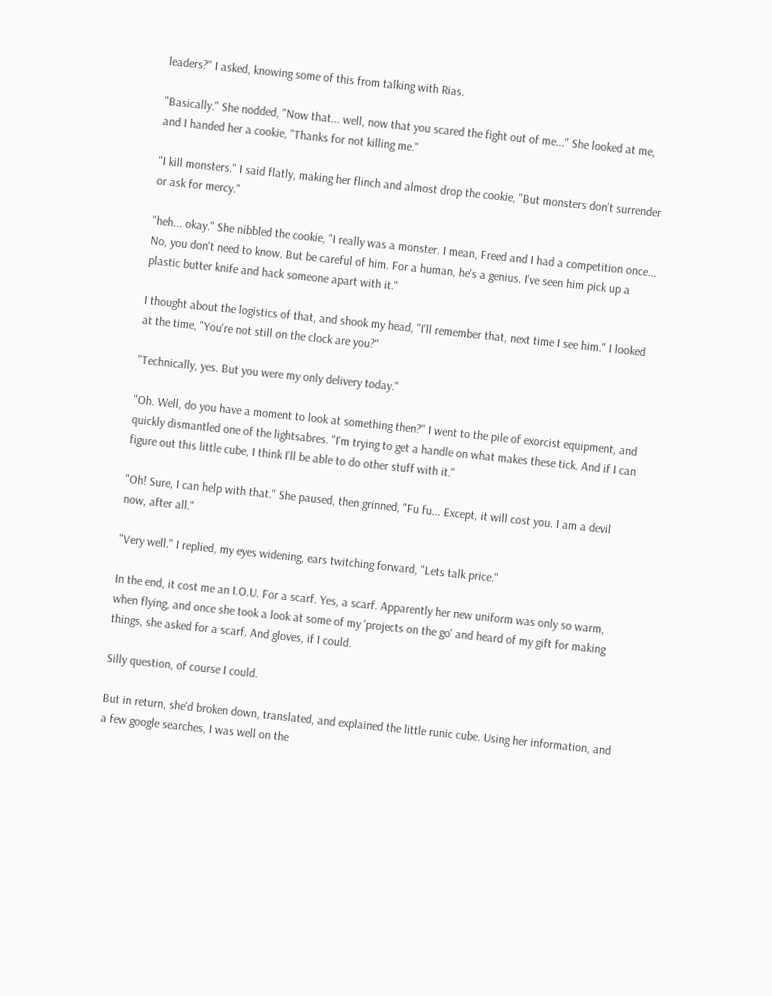leaders?" I asked, knowing some of this from talking with Rias.

"Basically." She nodded, "Now that... well, now that you scared the fight out of me..." She looked at me, and I handed her a cookie, "Thanks for not killing me."

"I kill monsters." I said flatly, making her flinch and almost drop the cookie, "But monsters don't surrender or ask for mercy."

"heh... okay." She nibbled the cookie, "I really was a monster. I mean, Freed and I had a competition once... No, you don't need to know. But be careful of him. For a human, he's a genius. I've seen him pick up a plastic butter knife and hack someone apart with it."

I thought about the logistics of that, and shook my head, "I'll remember that, next time I see him." I looked at the time, "You're not still on the clock are you?"

"Technically, yes. But you were my only delivery today."

"Oh. Well, do you have a moment to look at something then?" I went to the pile of exorcist equipment, and quickly dismantled one of the lightsabres. "I'm trying to get a handle on what makes these tick. And if I can figure out this little cube, I think I'll be able to do other stuff with it."

"Oh! Sure, I can help with that." She paused, then grinned, "Fu fu... Except, it will cost you. I am a devil now, after all."

"Very well." I replied, my eyes widening, ears twitching forward, "Lets talk price."

In the end, it cost me an I.O.U. For a scarf. Yes, a scarf. Apparently her new uniform was only so warm, when flying, and once she took a look at some of my 'projects on the go' and heard of my gift for making things, she asked for a scarf. And gloves, if I could.

Silly question, of course I could.

But in return, she'd broken down, translated, and explained the little runic cube. Using her information, and a few google searches, I was well on the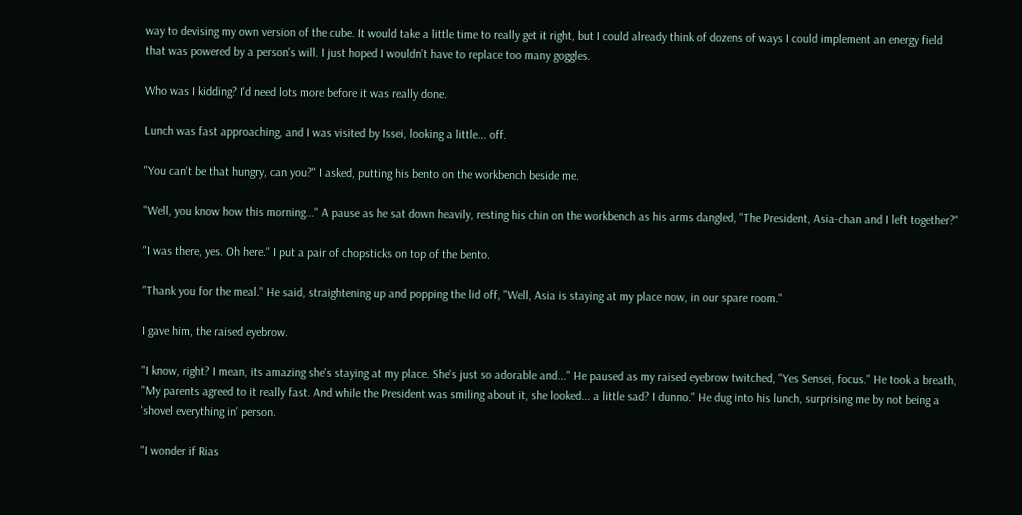way to devising my own version of the cube. It would take a little time to really get it right, but I could already think of dozens of ways I could implement an energy field that was powered by a person's will. I just hoped I wouldn't have to replace too many goggles.

Who was I kidding? I'd need lots more before it was really done.

Lunch was fast approaching, and I was visited by Issei, looking a little... off.

"You can't be that hungry, can you?" I asked, putting his bento on the workbench beside me.

"Well, you know how this morning..." A pause as he sat down heavily, resting his chin on the workbench as his arms dangled, "The President, Asia-chan and I left together?"

"I was there, yes. Oh here." I put a pair of chopsticks on top of the bento.

"Thank you for the meal." He said, straightening up and popping the lid off, "Well, Asia is staying at my place now, in our spare room."

I gave him, the raised eyebrow.

"I know, right? I mean, its amazing she's staying at my place. She's just so adorable and..." He paused as my raised eyebrow twitched, "Yes Sensei, focus." He took a breath, "My parents agreed to it really fast. And while the President was smiling about it, she looked... a little sad? I dunno." He dug into his lunch, surprising me by not being a 'shovel everything in' person.

"I wonder if Rias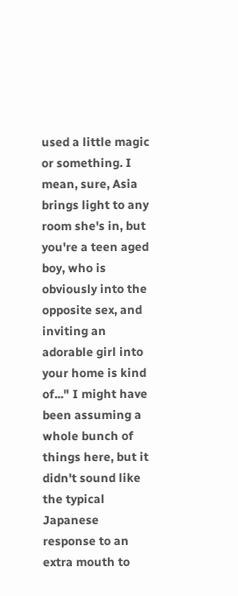used a little magic or something. I mean, sure, Asia brings light to any room she's in, but you're a teen aged boy, who is obviously into the opposite sex, and inviting an adorable girl into your home is kind of..." I might have been assuming a whole bunch of things here, but it didn't sound like the typical Japanese response to an extra mouth to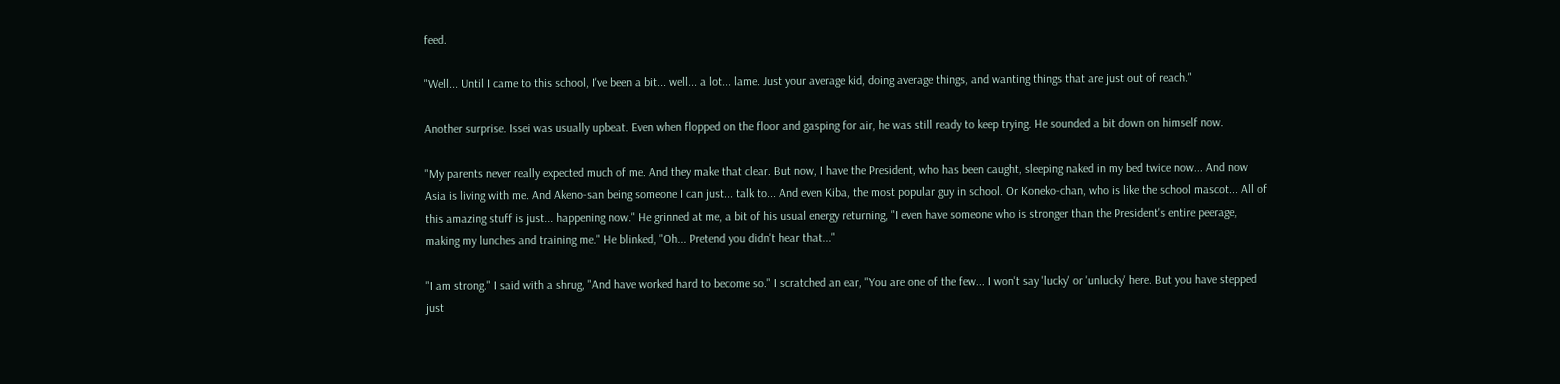feed.

"Well... Until I came to this school, I've been a bit... well... a lot... lame. Just your average kid, doing average things, and wanting things that are just out of reach."

Another surprise. Issei was usually upbeat. Even when flopped on the floor and gasping for air, he was still ready to keep trying. He sounded a bit down on himself now.

"My parents never really expected much of me. And they make that clear. But now, I have the President, who has been caught, sleeping naked in my bed twice now... And now Asia is living with me. And Akeno-san being someone I can just... talk to... And even Kiba, the most popular guy in school. Or Koneko-chan, who is like the school mascot... All of this amazing stuff is just... happening now." He grinned at me, a bit of his usual energy returning, "I even have someone who is stronger than the President's entire peerage, making my lunches and training me." He blinked, "Oh... Pretend you didn't hear that..."

"I am strong." I said with a shrug, "And have worked hard to become so." I scratched an ear, "You are one of the few... I won't say 'lucky' or 'unlucky' here. But you have stepped just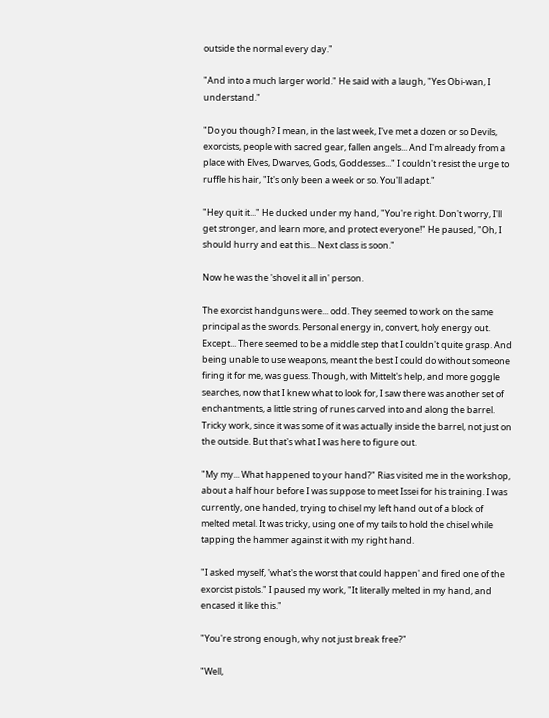outside the normal every day."

"And into a much larger world." He said with a laugh, "Yes Obi-wan, I understand."

"Do you though? I mean, in the last week, I've met a dozen or so Devils, exorcists, people with sacred gear, fallen angels... And I'm already from a place with Elves, Dwarves, Gods, Goddesses..." I couldn't resist the urge to ruffle his hair, "It's only been a week or so. You'll adapt."

"Hey quit it..." He ducked under my hand, "You're right. Don't worry, I'll get stronger, and learn more, and protect everyone!" He paused, "Oh, I should hurry and eat this... Next class is soon."

Now he was the 'shovel it all in' person.

The exorcist handguns were... odd. They seemed to work on the same principal as the swords. Personal energy in, convert, holy energy out. Except... There seemed to be a middle step that I couldn't quite grasp. And being unable to use weapons, meant the best I could do without someone firing it for me, was guess. Though, with Mittelt's help, and more goggle searches, now that I knew what to look for, I saw there was another set of enchantments, a little string of runes carved into and along the barrel. Tricky work, since it was some of it was actually inside the barrel, not just on the outside. But that's what I was here to figure out.

"My my... What happened to your hand?" Rias visited me in the workshop, about a half hour before I was suppose to meet Issei for his training. I was currently, one handed, trying to chisel my left hand out of a block of melted metal. It was tricky, using one of my tails to hold the chisel while tapping the hammer against it with my right hand.

"I asked myself, 'what's the worst that could happen' and fired one of the exorcist pistols." I paused my work, "It literally melted in my hand, and encased it like this."

"You're strong enough, why not just break free?"

"Well,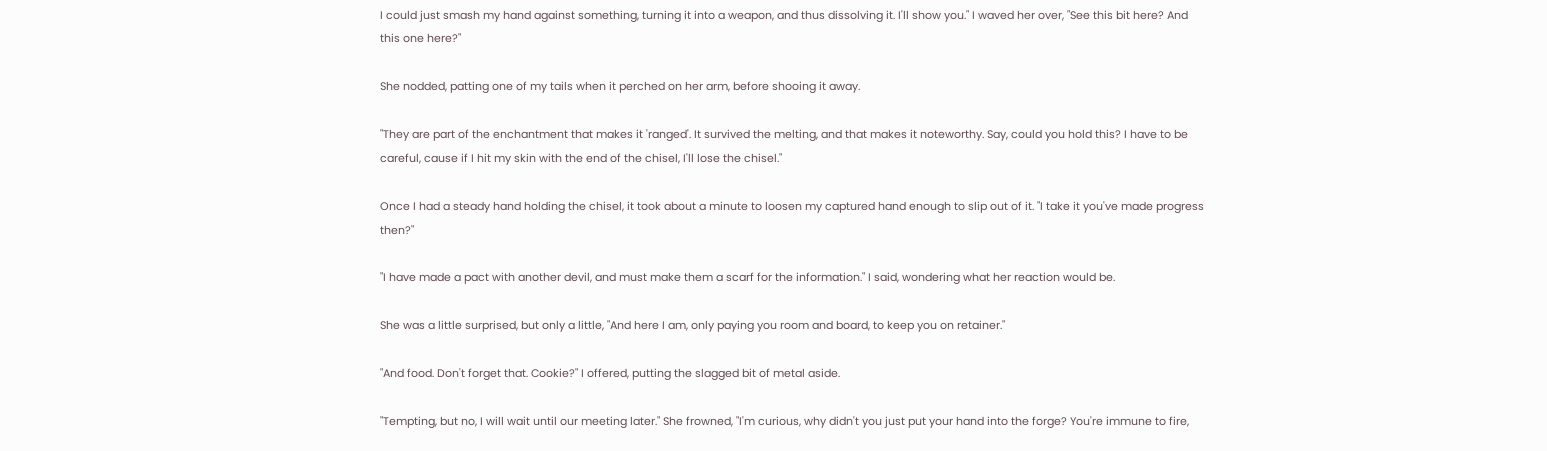I could just smash my hand against something, turning it into a weapon, and thus dissolving it. I'll show you." I waved her over, "See this bit here? And this one here?"

She nodded, patting one of my tails when it perched on her arm, before shooing it away.

"They are part of the enchantment that makes it 'ranged'. It survived the melting, and that makes it noteworthy. Say, could you hold this? I have to be careful, cause if I hit my skin with the end of the chisel, I'll lose the chisel."

Once I had a steady hand holding the chisel, it took about a minute to loosen my captured hand enough to slip out of it. "I take it you've made progress then?"

"I have made a pact with another devil, and must make them a scarf for the information." I said, wondering what her reaction would be.

She was a little surprised, but only a little, "And here I am, only paying you room and board, to keep you on retainer."

"And food. Don't forget that. Cookie?" I offered, putting the slagged bit of metal aside.

"Tempting, but no, I will wait until our meeting later." She frowned, "I'm curious, why didn't you just put your hand into the forge? You're immune to fire,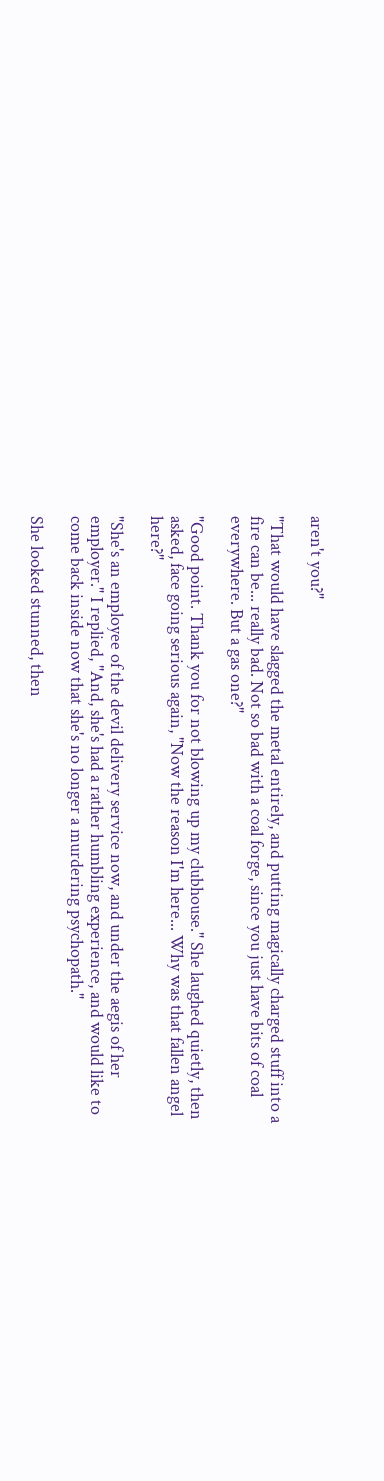aren't you?"

"That would have slagged the metal entirely, and putting magically charged stuff into a fire can be... really bad. Not so bad with a coal forge, since you just have bits of coal everywhere. But a gas one?"

"Good point. Thank you for not blowing up my clubhouse." She laughed quietly, then asked, face going serious again, "Now the reason I'm here... Why was that fallen angel here?"

"She's an employee of the devil delivery service now, and under the aegis of her employer." I replied, "And, she's had a rather humbling experience, and would like to come back inside now that she's no longer a murdering psychopath."

She looked stunned, then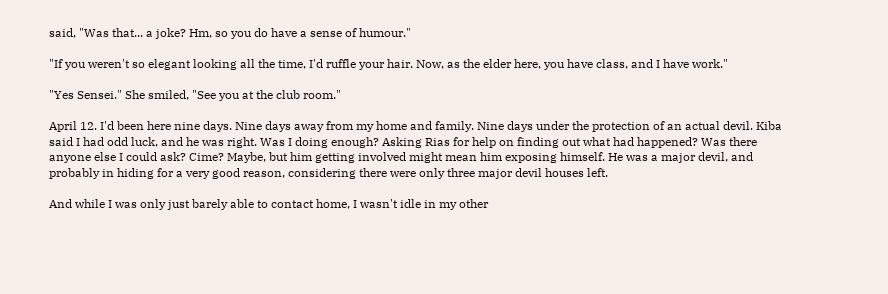said, "Was that... a joke? Hm, so you do have a sense of humour."

"If you weren't so elegant looking all the time, I'd ruffle your hair. Now, as the elder here, you have class, and I have work."

"Yes Sensei." She smiled, "See you at the club room."

April 12. I'd been here nine days. Nine days away from my home and family. Nine days under the protection of an actual devil. Kiba said I had odd luck, and he was right. Was I doing enough? Asking Rias for help on finding out what had happened? Was there anyone else I could ask? Cime? Maybe, but him getting involved might mean him exposing himself. He was a major devil, and probably in hiding for a very good reason, considering there were only three major devil houses left.

And while I was only just barely able to contact home, I wasn't idle in my other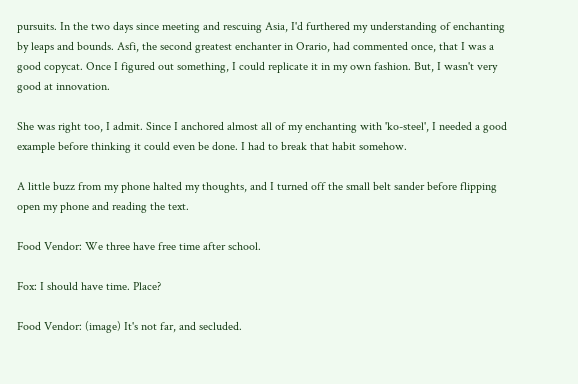pursuits. In the two days since meeting and rescuing Asia, I'd furthered my understanding of enchanting by leaps and bounds. Asfi, the second greatest enchanter in Orario, had commented once, that I was a good copycat. Once I figured out something, I could replicate it in my own fashion. But, I wasn't very good at innovation.

She was right too, I admit. Since I anchored almost all of my enchanting with 'ko-steel', I needed a good example before thinking it could even be done. I had to break that habit somehow.

A little buzz from my phone halted my thoughts, and I turned off the small belt sander before flipping open my phone and reading the text.

Food Vendor: We three have free time after school.

Fox: I should have time. Place?

Food Vendor: (image) It's not far, and secluded.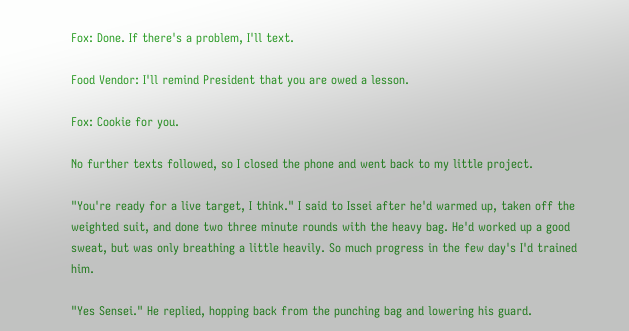Fox: Done. If there's a problem, I'll text.

Food Vendor: I'll remind President that you are owed a lesson.

Fox: Cookie for you.

No further texts followed, so I closed the phone and went back to my little project.

"You're ready for a live target, I think." I said to Issei after he'd warmed up, taken off the weighted suit, and done two three minute rounds with the heavy bag. He'd worked up a good sweat, but was only breathing a little heavily. So much progress in the few day's I'd trained him.

"Yes Sensei." He replied, hopping back from the punching bag and lowering his guard.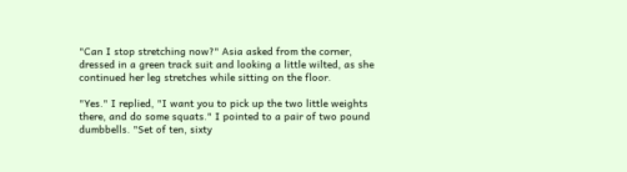"Can I stop stretching now?" Asia asked from the corner, dressed in a green track suit and looking a little wilted, as she continued her leg stretches while sitting on the floor.

"Yes." I replied, "I want you to pick up the two little weights there, and do some squats." I pointed to a pair of two pound dumbbells. "Set of ten, sixty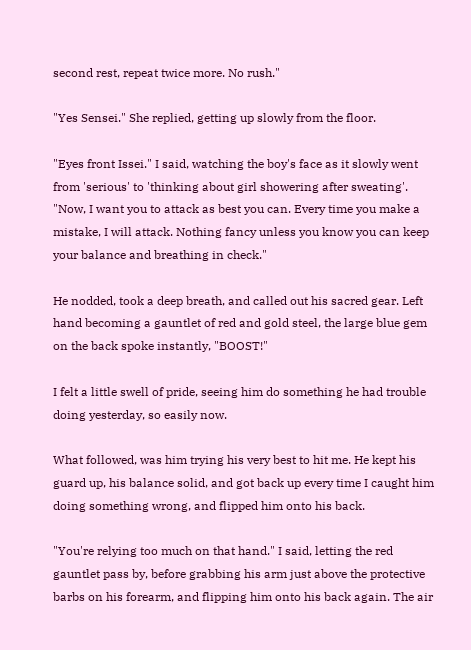second rest, repeat twice more. No rush."

"Yes Sensei." She replied, getting up slowly from the floor.

"Eyes front Issei." I said, watching the boy's face as it slowly went from 'serious' to 'thinking about girl showering after sweating'. "Now, I want you to attack as best you can. Every time you make a mistake, I will attack. Nothing fancy unless you know you can keep your balance and breathing in check."

He nodded, took a deep breath, and called out his sacred gear. Left hand becoming a gauntlet of red and gold steel, the large blue gem on the back spoke instantly, "BOOST!"

I felt a little swell of pride, seeing him do something he had trouble doing yesterday, so easily now.

What followed, was him trying his very best to hit me. He kept his guard up, his balance solid, and got back up every time I caught him doing something wrong, and flipped him onto his back.

"You're relying too much on that hand." I said, letting the red gauntlet pass by, before grabbing his arm just above the protective barbs on his forearm, and flipping him onto his back again. The air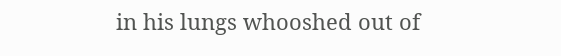in his lungs whooshed out of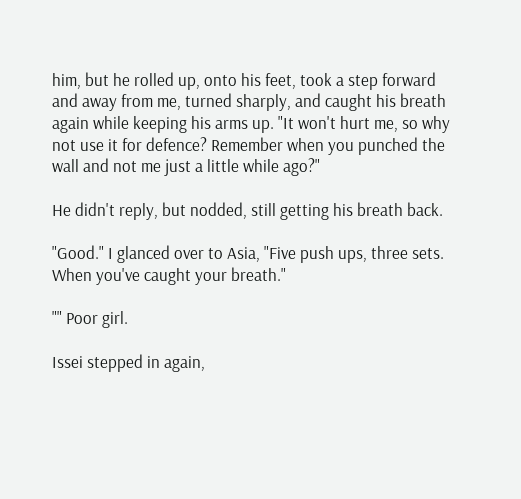him, but he rolled up, onto his feet, took a step forward and away from me, turned sharply, and caught his breath again while keeping his arms up. "It won't hurt me, so why not use it for defence? Remember when you punched the wall and not me just a little while ago?"

He didn't reply, but nodded, still getting his breath back.

"Good." I glanced over to Asia, "Five push ups, three sets. When you've caught your breath."

"" Poor girl.

Issei stepped in again,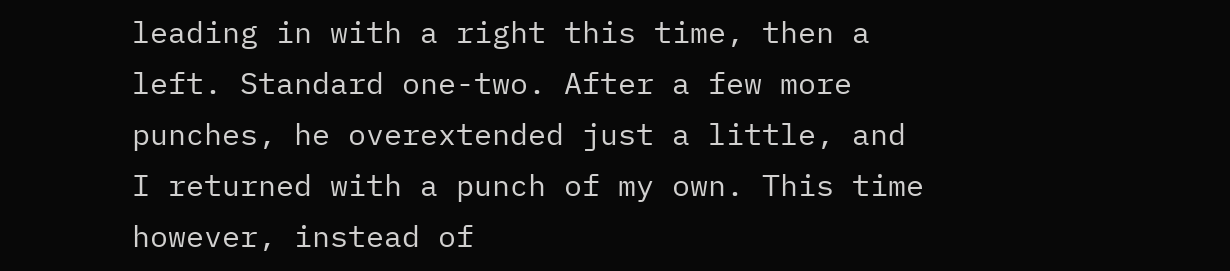leading in with a right this time, then a left. Standard one-two. After a few more punches, he overextended just a little, and I returned with a punch of my own. This time however, instead of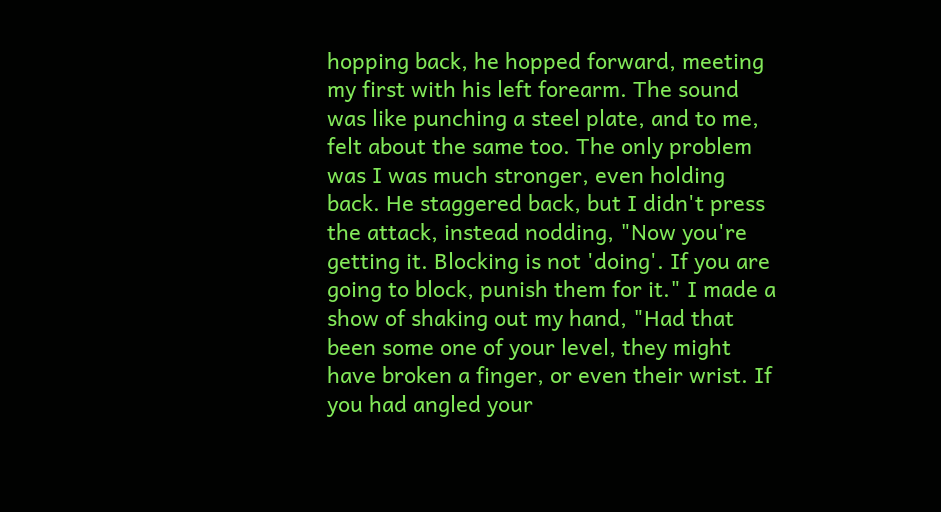hopping back, he hopped forward, meeting my first with his left forearm. The sound was like punching a steel plate, and to me, felt about the same too. The only problem was I was much stronger, even holding back. He staggered back, but I didn't press the attack, instead nodding, "Now you're getting it. Blocking is not 'doing'. If you are going to block, punish them for it." I made a show of shaking out my hand, "Had that been some one of your level, they might have broken a finger, or even their wrist. If you had angled your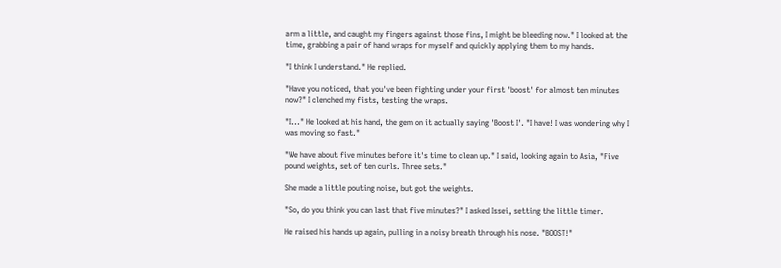arm a little, and caught my fingers against those fins, I might be bleeding now." I looked at the time, grabbing a pair of hand wraps for myself and quickly applying them to my hands.

"I think I understand." He replied.

"Have you noticed, that you've been fighting under your first 'boost' for almost ten minutes now?" I clenched my fists, testing the wraps.

"I..." He looked at his hand, the gem on it actually saying 'Boost I'. "I have! I was wondering why I was moving so fast."

"We have about five minutes before it's time to clean up." I said, looking again to Asia, "Five pound weights, set of ten curls. Three sets."

She made a little pouting noise, but got the weights.

"So, do you think you can last that five minutes?" I asked Issei, setting the little timer.

He raised his hands up again, pulling in a noisy breath through his nose. "BOOST!"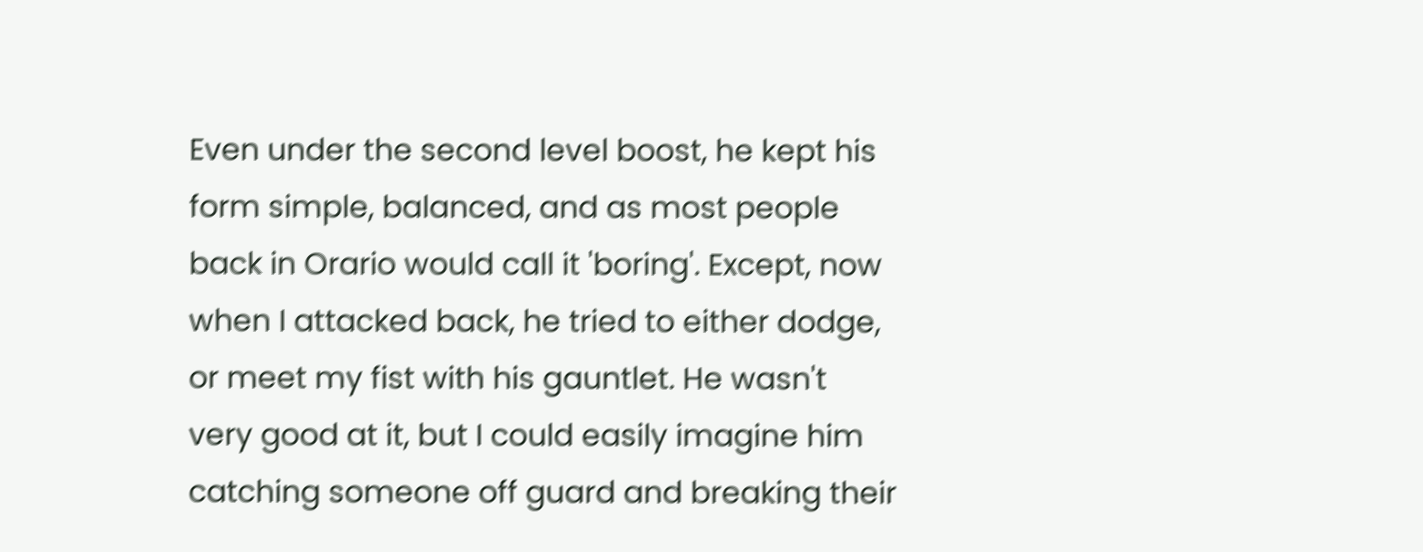Even under the second level boost, he kept his form simple, balanced, and as most people back in Orario would call it 'boring'. Except, now when I attacked back, he tried to either dodge, or meet my fist with his gauntlet. He wasn't very good at it, but I could easily imagine him catching someone off guard and breaking their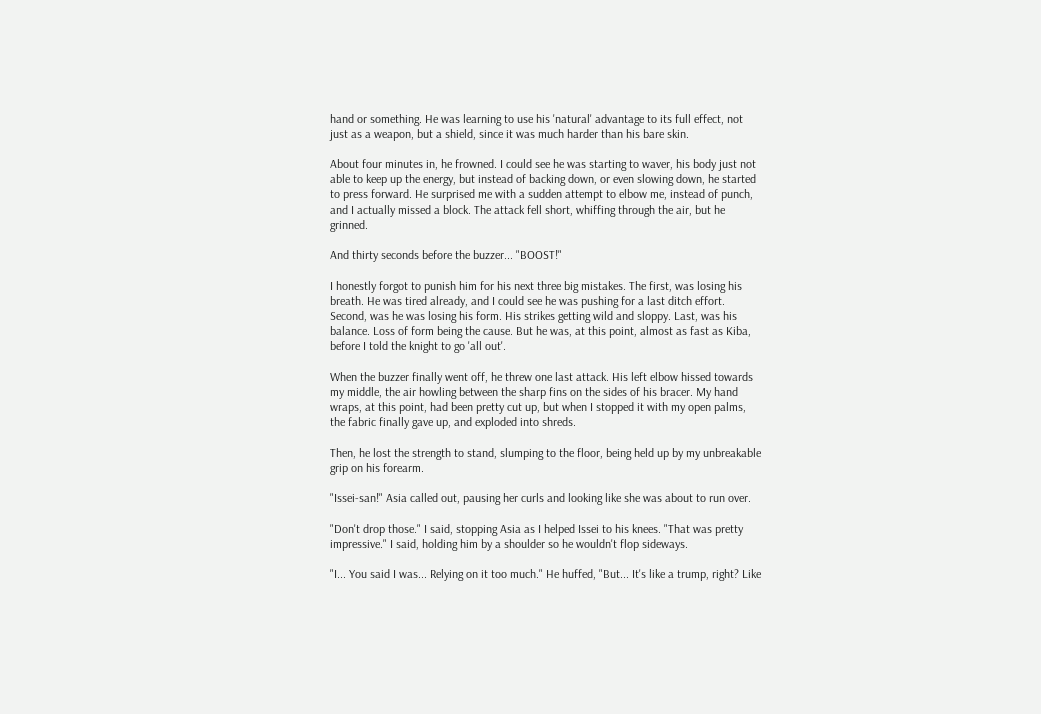hand or something. He was learning to use his 'natural' advantage to its full effect, not just as a weapon, but a shield, since it was much harder than his bare skin.

About four minutes in, he frowned. I could see he was starting to waver, his body just not able to keep up the energy, but instead of backing down, or even slowing down, he started to press forward. He surprised me with a sudden attempt to elbow me, instead of punch, and I actually missed a block. The attack fell short, whiffing through the air, but he grinned.

And thirty seconds before the buzzer... "BOOST!"

I honestly forgot to punish him for his next three big mistakes. The first, was losing his breath. He was tired already, and I could see he was pushing for a last ditch effort. Second, was he was losing his form. His strikes getting wild and sloppy. Last, was his balance. Loss of form being the cause. But he was, at this point, almost as fast as Kiba, before I told the knight to go 'all out'.

When the buzzer finally went off, he threw one last attack. His left elbow hissed towards my middle, the air howling between the sharp fins on the sides of his bracer. My hand wraps, at this point, had been pretty cut up, but when I stopped it with my open palms, the fabric finally gave up, and exploded into shreds.

Then, he lost the strength to stand, slumping to the floor, being held up by my unbreakable grip on his forearm.

"Issei-san!" Asia called out, pausing her curls and looking like she was about to run over.

"Don't drop those." I said, stopping Asia as I helped Issei to his knees. "That was pretty impressive." I said, holding him by a shoulder so he wouldn't flop sideways.

"I... You said I was... Relying on it too much." He huffed, "But... It's like a trump, right? Like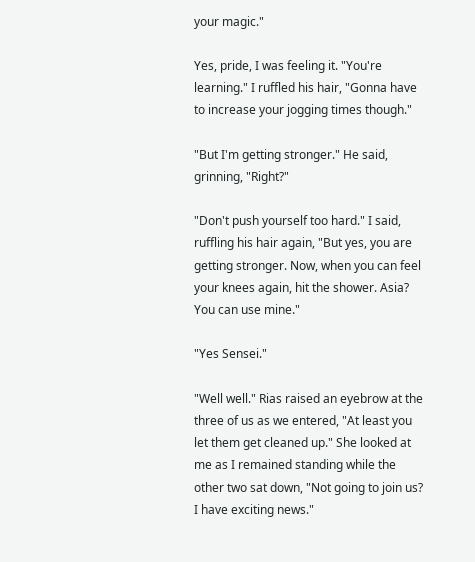your magic."

Yes, pride, I was feeling it. "You're learning." I ruffled his hair, "Gonna have to increase your jogging times though."

"But I'm getting stronger." He said, grinning, "Right?"

"Don't push yourself too hard." I said, ruffling his hair again, "But yes, you are getting stronger. Now, when you can feel your knees again, hit the shower. Asia? You can use mine."

"Yes Sensei."

"Well well." Rias raised an eyebrow at the three of us as we entered, "At least you let them get cleaned up." She looked at me as I remained standing while the other two sat down, "Not going to join us? I have exciting news."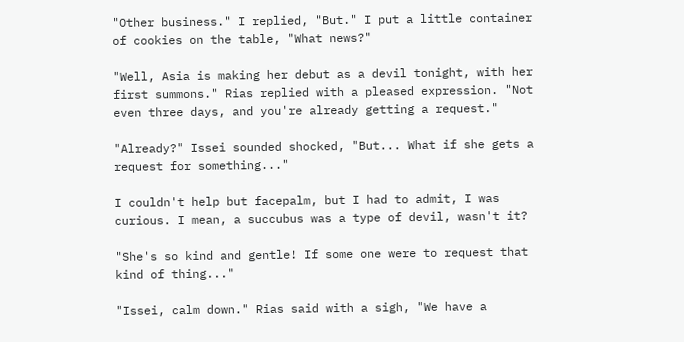"Other business." I replied, "But." I put a little container of cookies on the table, "What news?"

"Well, Asia is making her debut as a devil tonight, with her first summons." Rias replied with a pleased expression. "Not even three days, and you're already getting a request."

"Already?" Issei sounded shocked, "But... What if she gets a request for something..."

I couldn't help but facepalm, but I had to admit, I was curious. I mean, a succubus was a type of devil, wasn't it?

"She's so kind and gentle! If some one were to request that kind of thing..."

"Issei, calm down." Rias said with a sigh, "We have a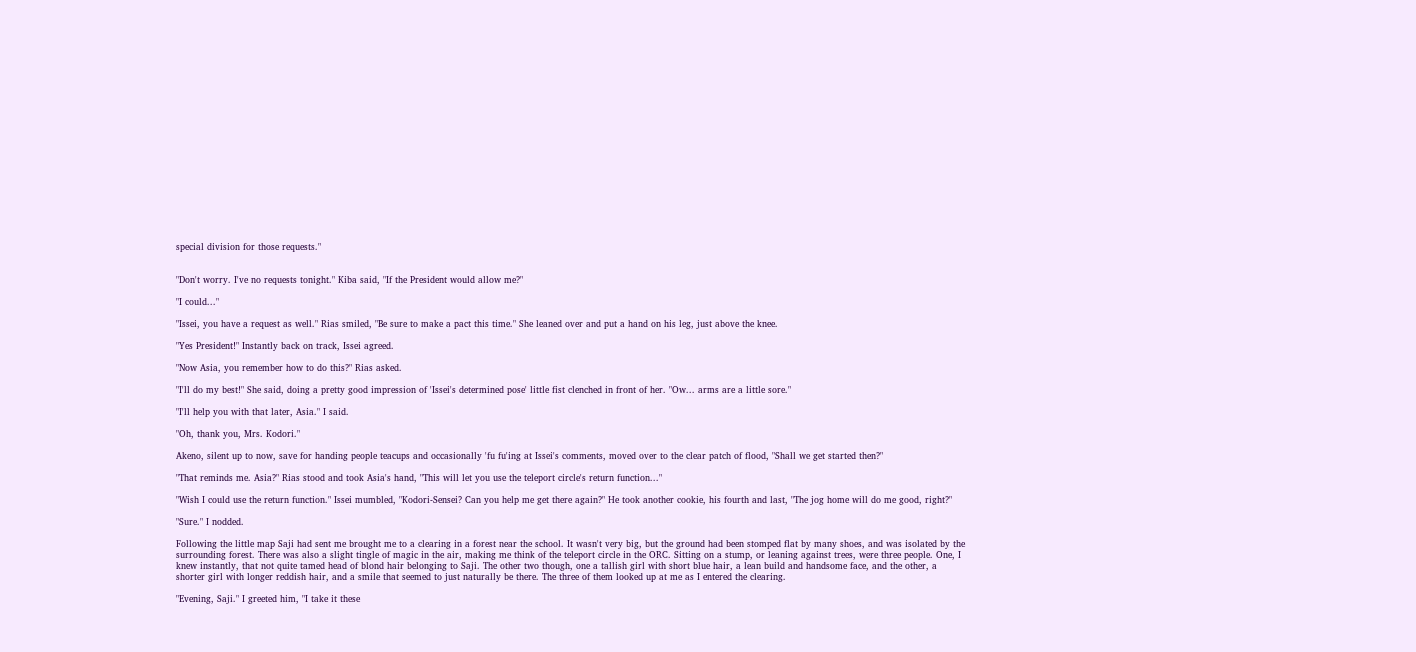special division for those requests."


"Don't worry. I've no requests tonight." Kiba said, "If the President would allow me?"

"I could..."

"Issei, you have a request as well." Rias smiled, "Be sure to make a pact this time." She leaned over and put a hand on his leg, just above the knee.

"Yes President!" Instantly back on track, Issei agreed.

"Now Asia, you remember how to do this?" Rias asked.

"I'll do my best!" She said, doing a pretty good impression of 'Issei's determined pose' little fist clenched in front of her. "Ow... arms are a little sore."

"I'll help you with that later, Asia." I said.

"Oh, thank you, Mrs. Kodori."

Akeno, silent up to now, save for handing people teacups and occasionally 'fu fu'ing at Issei's comments, moved over to the clear patch of flood, "Shall we get started then?"

"That reminds me. Asia?" Rias stood and took Asia's hand, "This will let you use the teleport circle's return function..."

"Wish I could use the return function." Issei mumbled, "Kodori-Sensei? Can you help me get there again?" He took another cookie, his fourth and last, "The jog home will do me good, right?"

"Sure." I nodded.

Following the little map Saji had sent me brought me to a clearing in a forest near the school. It wasn't very big, but the ground had been stomped flat by many shoes, and was isolated by the surrounding forest. There was also a slight tingle of magic in the air, making me think of the teleport circle in the ORC. Sitting on a stump, or leaning against trees, were three people. One, I knew instantly, that not quite tamed head of blond hair belonging to Saji. The other two though, one a tallish girl with short blue hair, a lean build and handsome face, and the other, a shorter girl with longer reddish hair, and a smile that seemed to just naturally be there. The three of them looked up at me as I entered the clearing.

"Evening, Saji." I greeted him, "I take it these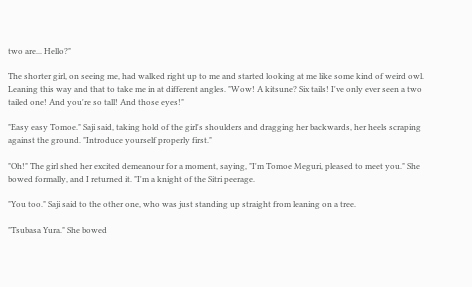two are... Hello?"

The shorter girl, on seeing me, had walked right up to me and started looking at me like some kind of weird owl. Leaning this way and that to take me in at different angles. "Wow! A kitsune? Six tails! I've only ever seen a two tailed one! And you're so tall! And those eyes!"

"Easy easy Tomoe." Saji said, taking hold of the girl's shoulders and dragging her backwards, her heels scraping against the ground. "Introduce yourself properly first."

"Oh!" The girl shed her excited demeanour for a moment, saying, "I'm Tomoe Meguri, pleased to meet you." She bowed formally, and I returned it. "I'm a knight of the Sitri peerage.

"You too." Saji said to the other one, who was just standing up straight from leaning on a tree.

"Tsubasa Yura." She bowed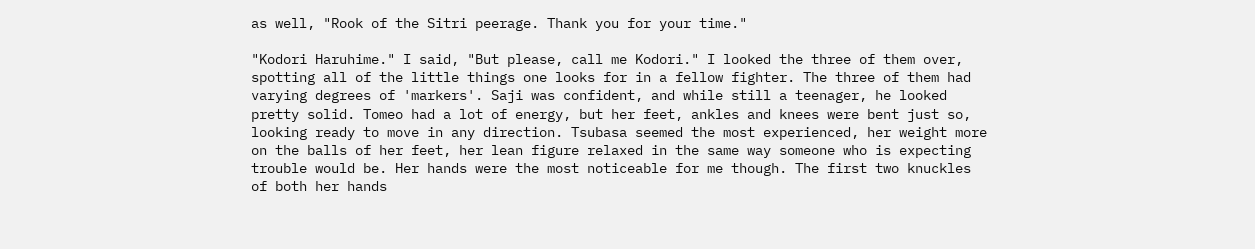as well, "Rook of the Sitri peerage. Thank you for your time."

"Kodori Haruhime." I said, "But please, call me Kodori." I looked the three of them over, spotting all of the little things one looks for in a fellow fighter. The three of them had varying degrees of 'markers'. Saji was confident, and while still a teenager, he looked pretty solid. Tomeo had a lot of energy, but her feet, ankles and knees were bent just so, looking ready to move in any direction. Tsubasa seemed the most experienced, her weight more on the balls of her feet, her lean figure relaxed in the same way someone who is expecting trouble would be. Her hands were the most noticeable for me though. The first two knuckles of both her hands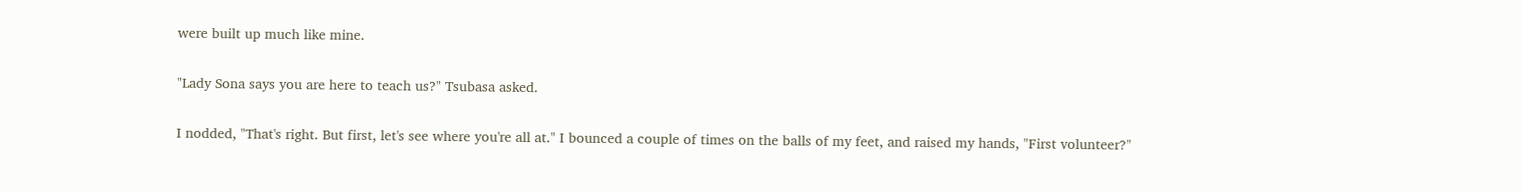were built up much like mine.

"Lady Sona says you are here to teach us?" Tsubasa asked.

I nodded, "That's right. But first, let's see where you're all at." I bounced a couple of times on the balls of my feet, and raised my hands, "First volunteer?"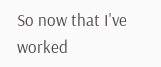So now that I've worked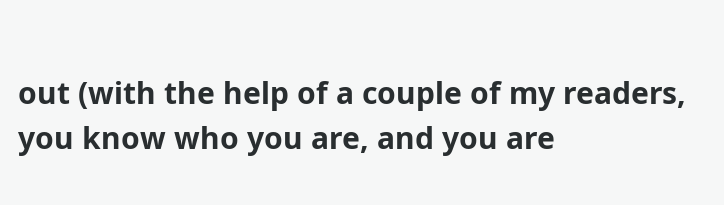out (with the help of a couple of my readers, you know who you are, and you are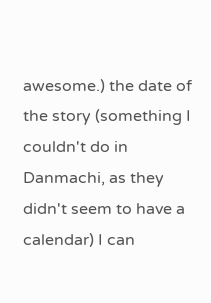awesome.) the date of the story (something I couldn't do in Danmachi, as they didn't seem to have a calendar) I can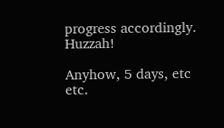progress accordingly. Huzzah!

Anyhow, 5 days, etc etc.